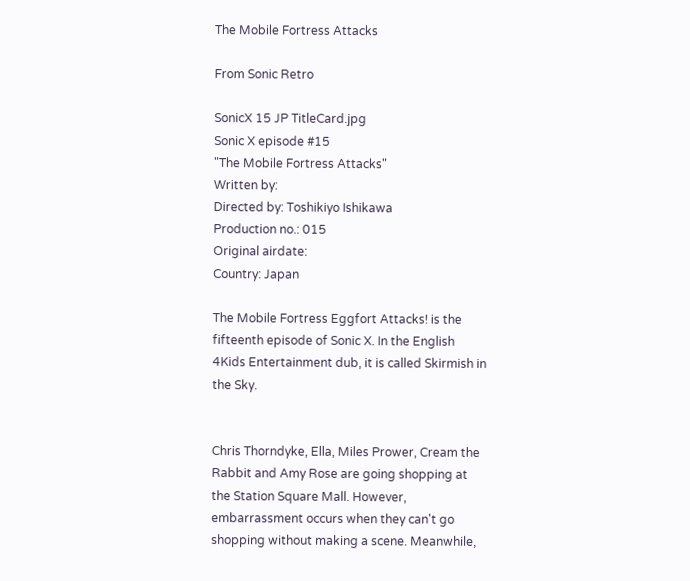The Mobile Fortress Attacks

From Sonic Retro

SonicX 15 JP TitleCard.jpg
Sonic X episode #15
"The Mobile Fortress Attacks"
Written by:
Directed by: Toshikiyo Ishikawa
Production no.: 015
Original airdate:
Country: Japan

The Mobile Fortress Eggfort Attacks! is the fifteenth episode of Sonic X. In the English 4Kids Entertainment dub, it is called Skirmish in the Sky.


Chris Thorndyke, Ella, Miles Prower, Cream the Rabbit and Amy Rose are going shopping at the Station Square Mall. However, embarrassment occurs when they can't go shopping without making a scene. Meanwhile,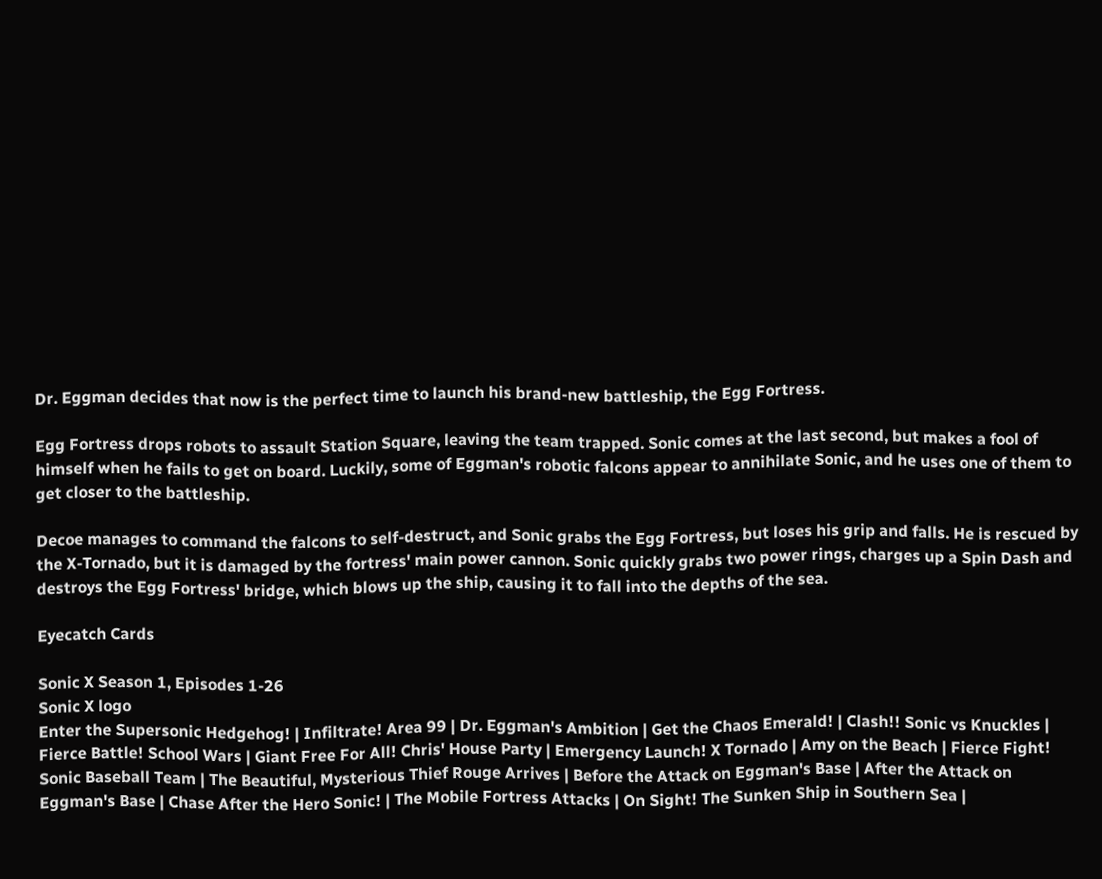Dr. Eggman decides that now is the perfect time to launch his brand-new battleship, the Egg Fortress.

Egg Fortress drops robots to assault Station Square, leaving the team trapped. Sonic comes at the last second, but makes a fool of himself when he fails to get on board. Luckily, some of Eggman's robotic falcons appear to annihilate Sonic, and he uses one of them to get closer to the battleship.

Decoe manages to command the falcons to self-destruct, and Sonic grabs the Egg Fortress, but loses his grip and falls. He is rescued by the X-Tornado, but it is damaged by the fortress' main power cannon. Sonic quickly grabs two power rings, charges up a Spin Dash and destroys the Egg Fortress' bridge, which blows up the ship, causing it to fall into the depths of the sea.

Eyecatch Cards

Sonic X Season 1, Episodes 1-26
Sonic X logo
Enter the Supersonic Hedgehog! | Infiltrate! Area 99 | Dr. Eggman's Ambition | Get the Chaos Emerald! | Clash!! Sonic vs Knuckles | Fierce Battle! School Wars | Giant Free For All! Chris' House Party | Emergency Launch! X Tornado | Amy on the Beach | Fierce Fight! Sonic Baseball Team | The Beautiful, Mysterious Thief Rouge Arrives | Before the Attack on Eggman's Base | After the Attack on Eggman's Base | Chase After the Hero Sonic! | The Mobile Fortress Attacks | On Sight! The Sunken Ship in Southern Sea |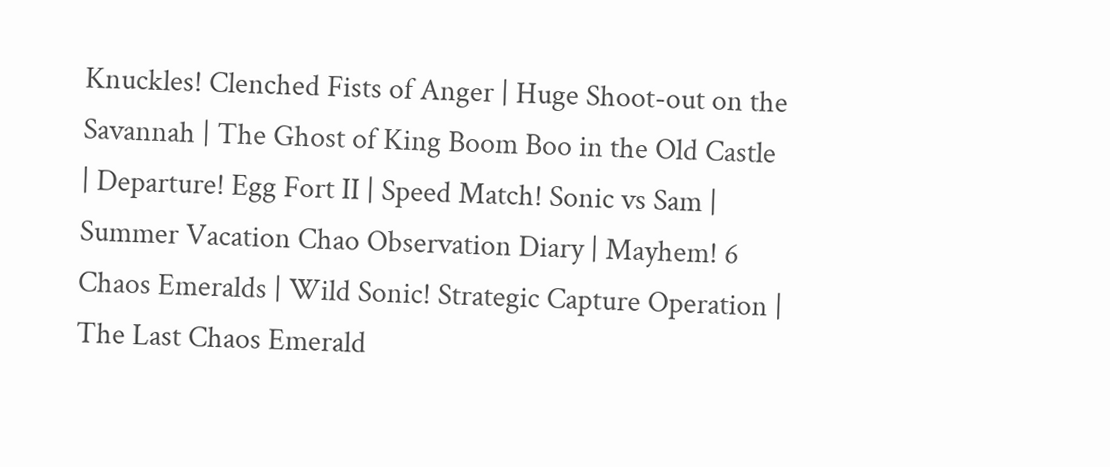Knuckles! Clenched Fists of Anger | Huge Shoot-out on the Savannah | The Ghost of King Boom Boo in the Old Castle | Departure! Egg Fort II | Speed Match! Sonic vs Sam | Summer Vacation Chao Observation Diary | Mayhem! 6 Chaos Emeralds | Wild Sonic! Strategic Capture Operation | The Last Chaos Emerald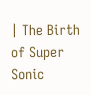| The Birth of Super Sonic